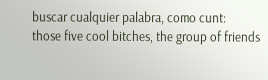buscar cualquier palabra, como cunt:
those five cool bitches, the group of friends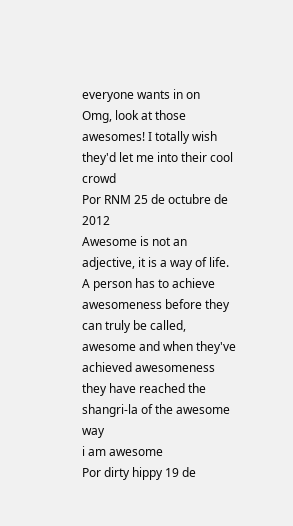everyone wants in on
Omg, look at those awesomes! I totally wish they'd let me into their cool crowd
Por RNM 25 de octubre de 2012
Awesome is not an adjective, it is a way of life. A person has to achieve awesomeness before they can truly be called, awesome and when they've achieved awesomeness they have reached the shangri-la of the awesome way
i am awesome
Por dirty hippy 19 de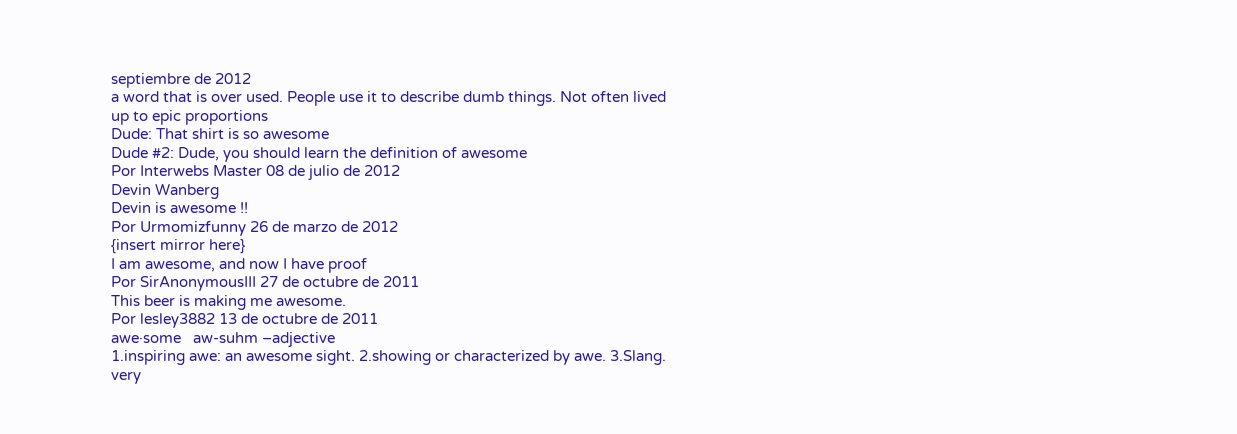septiembre de 2012
a word that is over used. People use it to describe dumb things. Not often lived up to epic proportions
Dude: That shirt is so awesome
Dude #2: Dude, you should learn the definition of awesome
Por Interwebs Master 08 de julio de 2012
Devin Wanberg
Devin is awesome !!
Por Urmomizfunny 26 de marzo de 2012
{insert mirror here}
I am awesome, and now I have proof
Por SirAnonymousIII 27 de octubre de 2011
This beer is making me awesome.
Por lesley3882 13 de octubre de 2011
awe·some   aw-suhm –adjective
1.inspiring awe: an awesome sight. 2.showing or characterized by awe. 3.Slang. very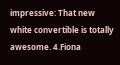impressive: That new white convertible is totally awesome. 4.Fiona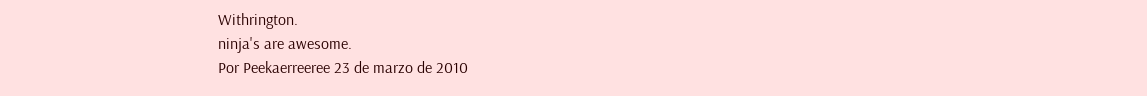Withrington.
ninja's are awesome.
Por Peekaerreeree 23 de marzo de 2010